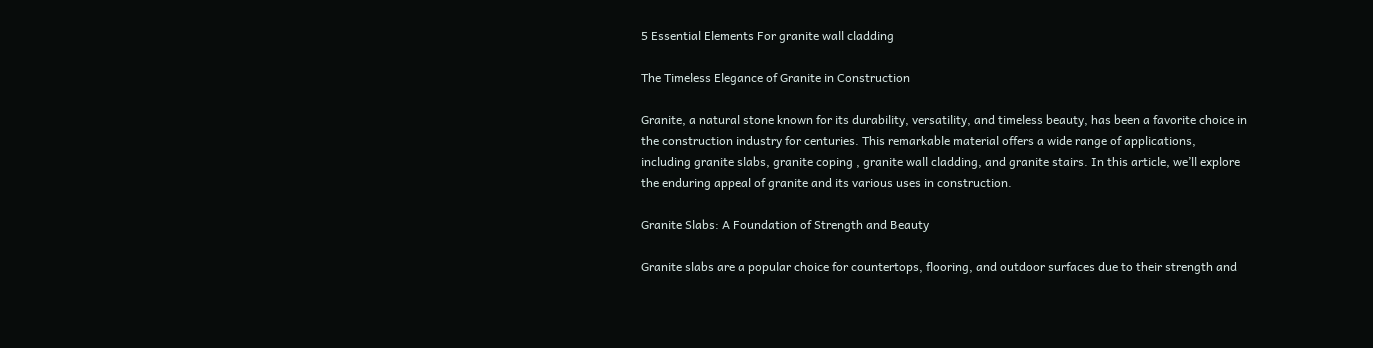5 Essential Elements For granite wall cladding

The Timeless Elegance of Granite in Construction

Granite, a natural stone known for its durability, versatility, and timeless beauty, has been a favorite choice in the construction industry for centuries. This remarkable material offers a wide range of applications, including granite slabs, granite coping , granite wall cladding, and granite stairs. In this article, we’ll explore the enduring appeal of granite and its various uses in construction.

Granite Slabs: A Foundation of Strength and Beauty

Granite slabs are a popular choice for countertops, flooring, and outdoor surfaces due to their strength and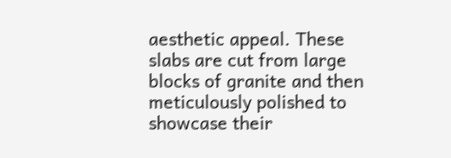aesthetic appeal. These slabs are cut from large blocks of granite and then meticulously polished to showcase their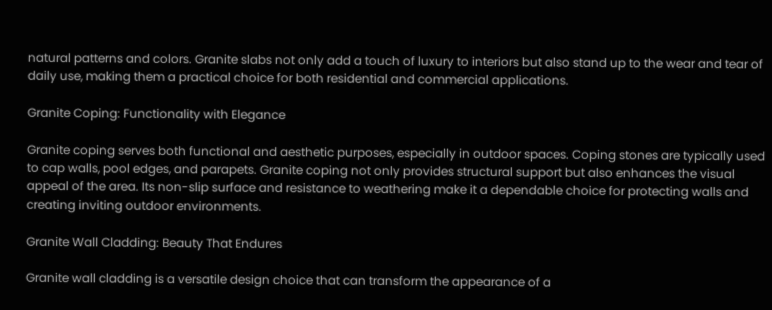natural patterns and colors. Granite slabs not only add a touch of luxury to interiors but also stand up to the wear and tear of daily use, making them a practical choice for both residential and commercial applications.

Granite Coping: Functionality with Elegance

Granite coping serves both functional and aesthetic purposes, especially in outdoor spaces. Coping stones are typically used to cap walls, pool edges, and parapets. Granite coping not only provides structural support but also enhances the visual appeal of the area. Its non-slip surface and resistance to weathering make it a dependable choice for protecting walls and creating inviting outdoor environments.

Granite Wall Cladding: Beauty That Endures

Granite wall cladding is a versatile design choice that can transform the appearance of a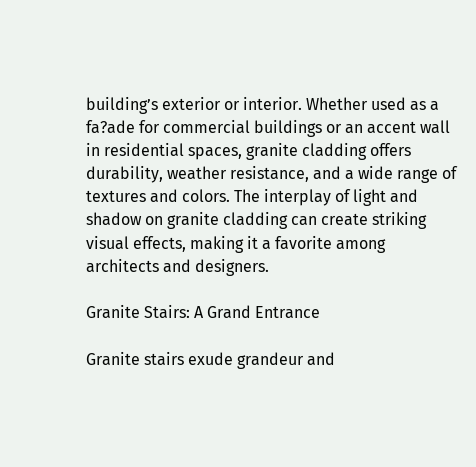building’s exterior or interior. Whether used as a fa?ade for commercial buildings or an accent wall in residential spaces, granite cladding offers durability, weather resistance, and a wide range of textures and colors. The interplay of light and shadow on granite cladding can create striking visual effects, making it a favorite among architects and designers.

Granite Stairs: A Grand Entrance

Granite stairs exude grandeur and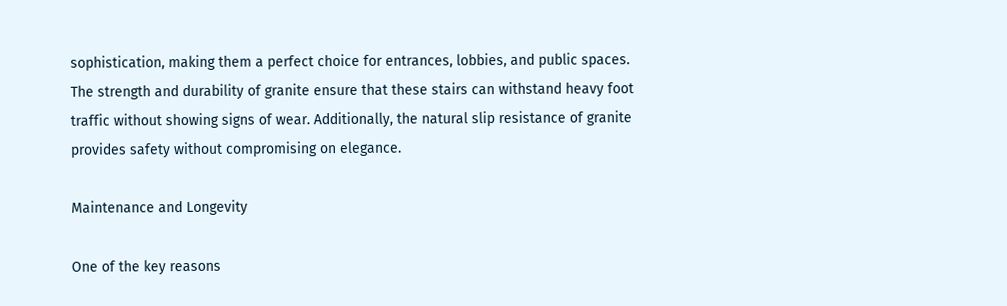sophistication, making them a perfect choice for entrances, lobbies, and public spaces. The strength and durability of granite ensure that these stairs can withstand heavy foot traffic without showing signs of wear. Additionally, the natural slip resistance of granite provides safety without compromising on elegance.

Maintenance and Longevity

One of the key reasons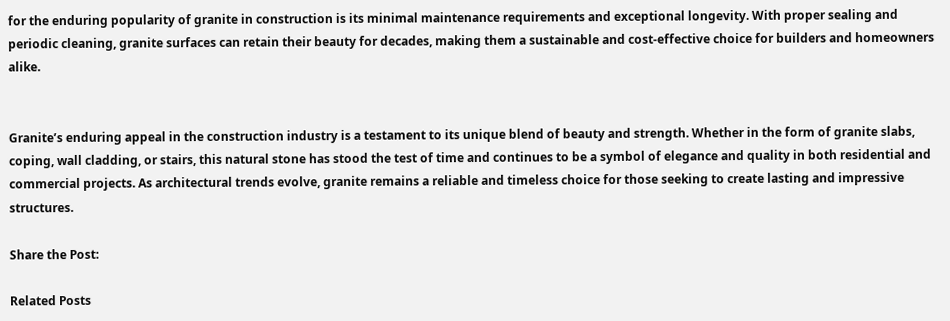for the enduring popularity of granite in construction is its minimal maintenance requirements and exceptional longevity. With proper sealing and periodic cleaning, granite surfaces can retain their beauty for decades, making them a sustainable and cost-effective choice for builders and homeowners alike.


Granite’s enduring appeal in the construction industry is a testament to its unique blend of beauty and strength. Whether in the form of granite slabs, coping, wall cladding, or stairs, this natural stone has stood the test of time and continues to be a symbol of elegance and quality in both residential and commercial projects. As architectural trends evolve, granite remains a reliable and timeless choice for those seeking to create lasting and impressive structures.

Share the Post:

Related Posts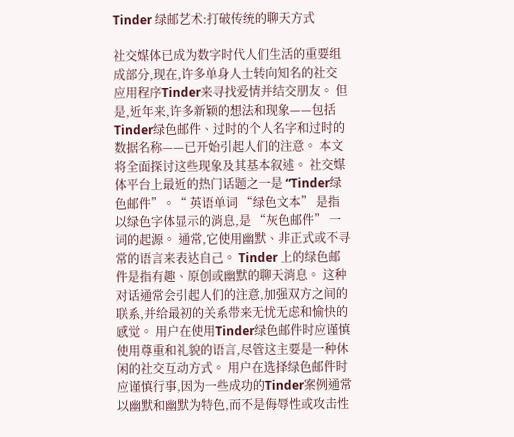Tinder 绿邮艺术:打破传统的聊天方式

社交媒体已成为数字时代人们生活的重要组成部分,现在,许多单身人士转向知名的社交应用程序Tinder来寻找爱情并结交朋友。 但是,近年来,许多新颖的想法和现象——包括Tinder绿色邮件、过时的个人名字和过时的数据名称——已开始引起人们的注意。 本文将全面探讨这些现象及其基本叙述。 社交媒体平台上最近的热门话题之一是 “Tinder绿色邮件”。“ 英语单词 “绿色文本” 是指以绿色字体显示的消息,是 “灰色邮件” 一词的起源。 通常,它使用幽默、非正式或不寻常的语言来表达自己。 Tinder 上的绿色邮件是指有趣、原创或幽默的聊天消息。 这种对话通常会引起人们的注意,加强双方之间的联系,并给最初的关系带来无忧无虑和愉快的感觉。 用户在使用Tinder绿色邮件时应谨慎使用尊重和礼貌的语言,尽管这主要是一种休闲的社交互动方式。 用户在选择绿色邮件时应谨慎行事,因为一些成功的Tinder案例通常以幽默和幽默为特色,而不是侮辱性或攻击性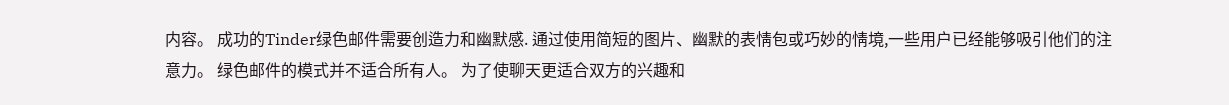内容。 成功的Tinder绿色邮件需要创造力和幽默感. 通过使用简短的图片、幽默的表情包或巧妙的情境,一些用户已经能够吸引他们的注意力。 绿色邮件的模式并不适合所有人。 为了使聊天更适合双方的兴趣和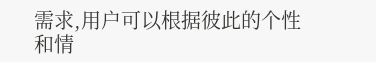需求,用户可以根据彼此的个性和情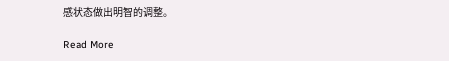感状态做出明智的调整。

Read More